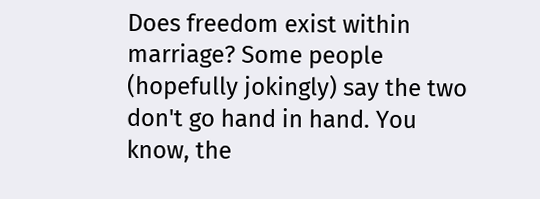Does freedom exist within marriage? Some people (hopefully jokingly) say the two don't go hand in hand. You know, the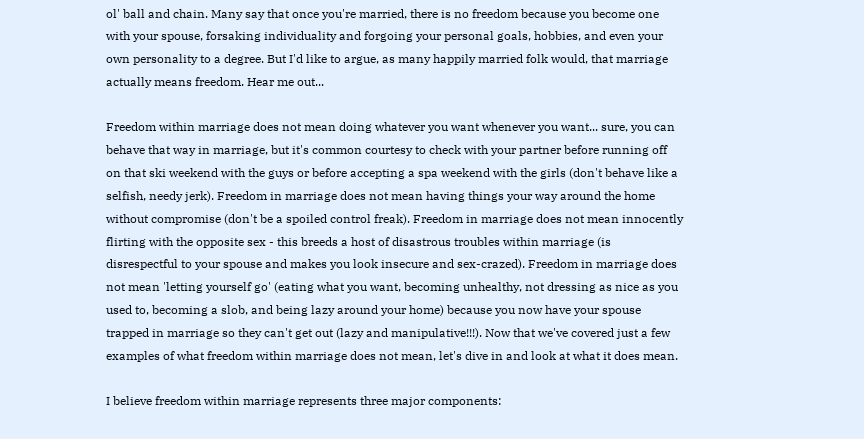ol' ball and chain. Many say that once you're married, there is no freedom because you become one with your spouse, forsaking individuality and forgoing your personal goals, hobbies, and even your own personality to a degree. But I'd like to argue, as many happily married folk would, that marriage actually means freedom. Hear me out...

Freedom within marriage does not mean doing whatever you want whenever you want... sure, you can behave that way in marriage, but it's common courtesy to check with your partner before running off on that ski weekend with the guys or before accepting a spa weekend with the girls (don't behave like a selfish, needy jerk). Freedom in marriage does not mean having things your way around the home without compromise (don't be a spoiled control freak). Freedom in marriage does not mean innocently flirting with the opposite sex - this breeds a host of disastrous troubles within marriage (is disrespectful to your spouse and makes you look insecure and sex-crazed). Freedom in marriage does not mean 'letting yourself go' (eating what you want, becoming unhealthy, not dressing as nice as you used to, becoming a slob, and being lazy around your home) because you now have your spouse trapped in marriage so they can't get out (lazy and manipulative!!!). Now that we've covered just a few examples of what freedom within marriage does not mean, let's dive in and look at what it does mean.

I believe freedom within marriage represents three major components: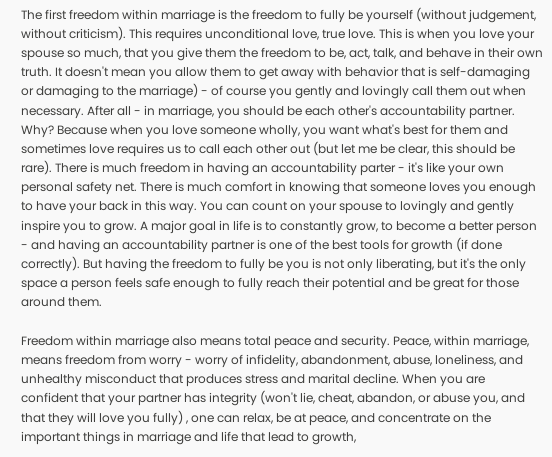The first freedom within marriage is the freedom to fully be yourself (without judgement, without criticism). This requires unconditional love, true love. This is when you love your spouse so much, that you give them the freedom to be, act, talk, and behave in their own truth. It doesn't mean you allow them to get away with behavior that is self-damaging or damaging to the marriage) - of course you gently and lovingly call them out when necessary. After all - in marriage, you should be each other's accountability partner. Why? Because when you love someone wholly, you want what's best for them and sometimes love requires us to call each other out (but let me be clear, this should be rare). There is much freedom in having an accountability parter - it's like your own personal safety net. There is much comfort in knowing that someone loves you enough to have your back in this way. You can count on your spouse to lovingly and gently inspire you to grow. A major goal in life is to constantly grow, to become a better person - and having an accountability partner is one of the best tools for growth (if done correctly). But having the freedom to fully be you is not only liberating, but it's the only space a person feels safe enough to fully reach their potential and be great for those around them.

Freedom within marriage also means total peace and security. Peace, within marriage, means freedom from worry - worry of infidelity, abandonment, abuse, loneliness, and unhealthy misconduct that produces stress and marital decline. When you are confident that your partner has integrity (won't lie, cheat, abandon, or abuse you, and that they will love you fully) , one can relax, be at peace, and concentrate on the important things in marriage and life that lead to growth,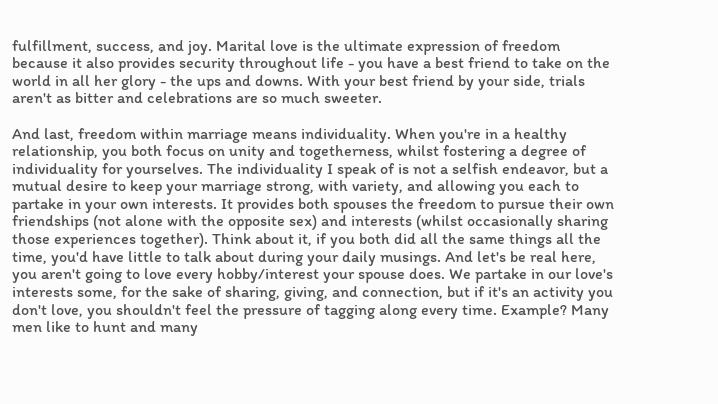fulfillment, success, and joy. Marital love is the ultimate expression of freedom because it also provides security throughout life - you have a best friend to take on the world in all her glory - the ups and downs. With your best friend by your side, trials aren't as bitter and celebrations are so much sweeter.

And last, freedom within marriage means individuality. When you're in a healthy relationship, you both focus on unity and togetherness, whilst fostering a degree of individuality for yourselves. The individuality I speak of is not a selfish endeavor, but a mutual desire to keep your marriage strong, with variety, and allowing you each to partake in your own interests. It provides both spouses the freedom to pursue their own friendships (not alone with the opposite sex) and interests (whilst occasionally sharing those experiences together). Think about it, if you both did all the same things all the time, you'd have little to talk about during your daily musings. And let's be real here, you aren't going to love every hobby/interest your spouse does. We partake in our love's interests some, for the sake of sharing, giving, and connection, but if it's an activity you don't love, you shouldn't feel the pressure of tagging along every time. Example? Many men like to hunt and many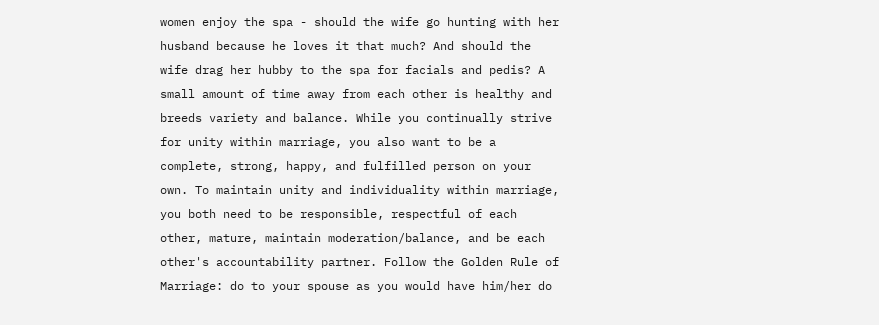women enjoy the spa - should the wife go hunting with her husband because he loves it that much? And should the wife drag her hubby to the spa for facials and pedis? A small amount of time away from each other is healthy and breeds variety and balance. While you continually strive for unity within marriage, you also want to be a complete, strong, happy, and fulfilled person on your own. To maintain unity and individuality within marriage, you both need to be responsible, respectful of each other, mature, maintain moderation/balance, and be each other's accountability partner. Follow the Golden Rule of Marriage: do to your spouse as you would have him/her do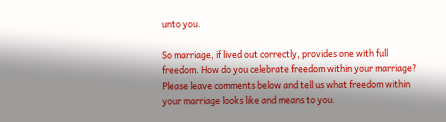unto you.

So marriage, if lived out correctly, provides one with full freedom. How do you celebrate freedom within your marriage? Please leave comments below and tell us what freedom within your marriage looks like and means to you.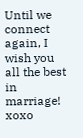Until we connect again, I wish you all the best in marriage! xoxo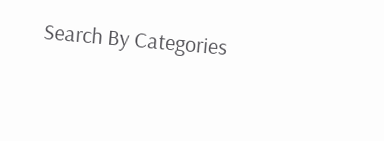Search By Categories